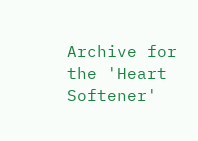Archive for the 'Heart Softener'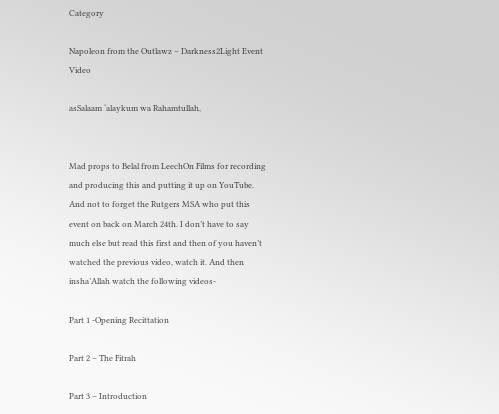Category

Napoleon from the Outlawz – Darkness2Light Event Video

asSalaam ‘alaykum wa Rahamtullah,


Mad props to Belal from LeechOn Films for recording and producing this and putting it up on YouTube. And not to forget the Rutgers MSA who put this event on back on March 24th. I don’t have to say much else but read this first and then of you haven’t watched the previous video, watch it. And then insha’Allah watch the following videos-

Part 1 -Opening Recittation

Part 2 – The Fitrah

Part 3 – Introduction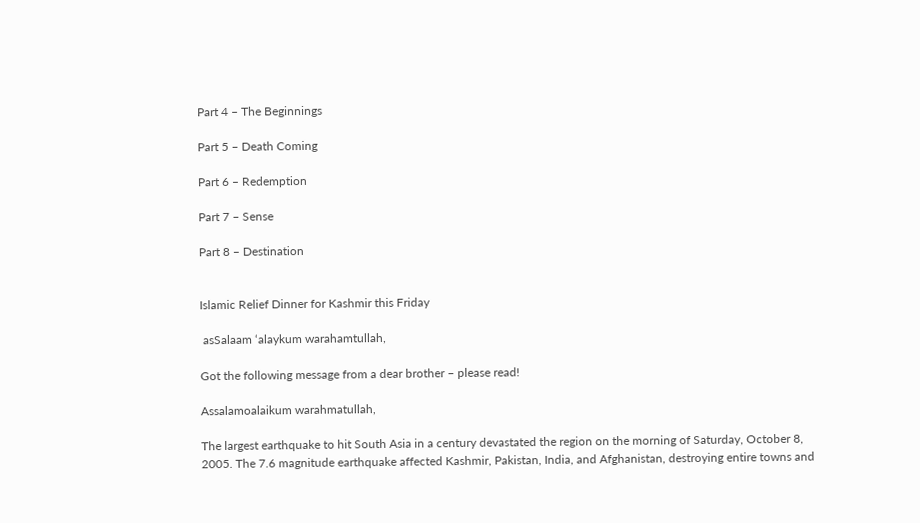Part 4 – The Beginnings

Part 5 – Death Coming

Part 6 – Redemption

Part 7 – Sense

Part 8 – Destination


Islamic Relief Dinner for Kashmir this Friday

 asSalaam ‘alaykum warahamtullah,

Got the following message from a dear brother – please read!

Assalamoalaikum warahmatullah,

The largest earthquake to hit South Asia in a century devastated the region on the morning of Saturday, October 8, 2005. The 7.6 magnitude earthquake affected Kashmir, Pakistan, India, and Afghanistan, destroying entire towns and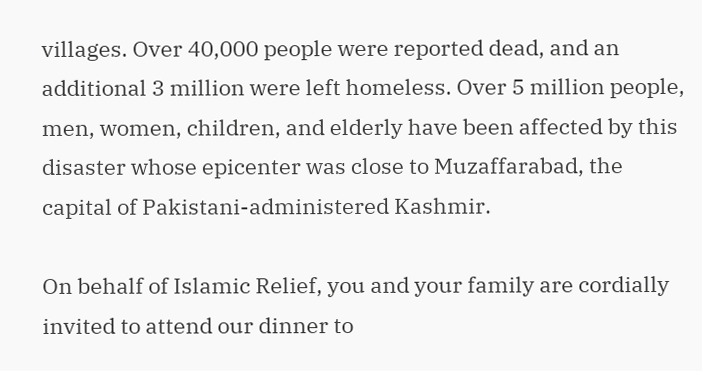villages. Over 40,000 people were reported dead, and an additional 3 million were left homeless. Over 5 million people, men, women, children, and elderly have been affected by this disaster whose epicenter was close to Muzaffarabad, the capital of Pakistani-administered Kashmir.

On behalf of Islamic Relief, you and your family are cordially invited to attend our dinner to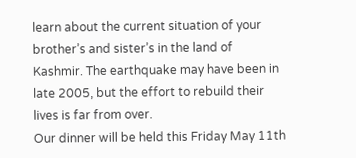learn about the current situation of your brother’s and sister’s in the land of Kashmir. The earthquake may have been in late 2005, but the effort to rebuild their lives is far from over.
Our dinner will be held this Friday May 11th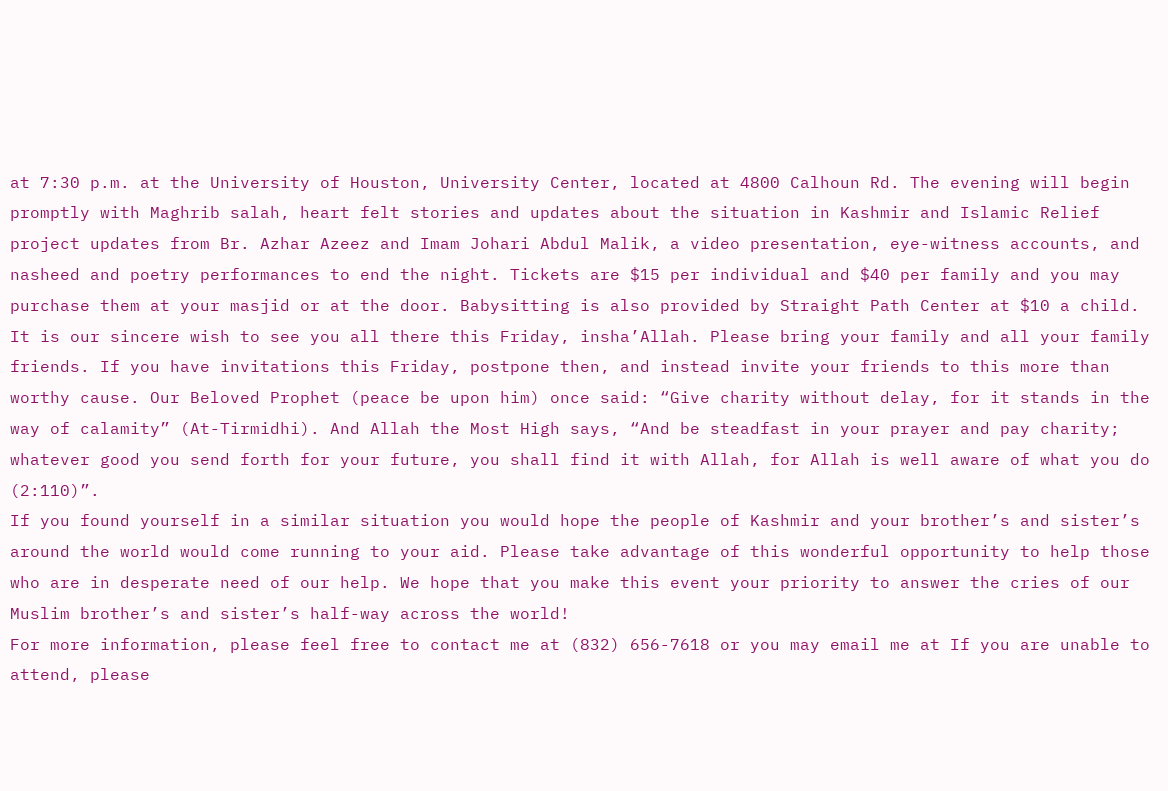at 7:30 p.m. at the University of Houston, University Center, located at 4800 Calhoun Rd. The evening will begin promptly with Maghrib salah, heart felt stories and updates about the situation in Kashmir and Islamic Relief project updates from Br. Azhar Azeez and Imam Johari Abdul Malik, a video presentation, eye-witness accounts, and nasheed and poetry performances to end the night. Tickets are $15 per individual and $40 per family and you may purchase them at your masjid or at the door. Babysitting is also provided by Straight Path Center at $10 a child.
It is our sincere wish to see you all there this Friday, insha’Allah. Please bring your family and all your family friends. If you have invitations this Friday, postpone then, and instead invite your friends to this more than worthy cause. Our Beloved Prophet (peace be upon him) once said: “Give charity without delay, for it stands in the way of calamity” (At-Tirmidhi). And Allah the Most High says, “And be steadfast in your prayer and pay charity; whatever good you send forth for your future, you shall find it with Allah, for Allah is well aware of what you do (2:110)”.
If you found yourself in a similar situation you would hope the people of Kashmir and your brother’s and sister’s around the world would come running to your aid. Please take advantage of this wonderful opportunity to help those who are in desperate need of our help. We hope that you make this event your priority to answer the cries of our Muslim brother’s and sister’s half-way across the world!
For more information, please feel free to contact me at (832) 656-7618 or you may email me at If you are unable to attend, please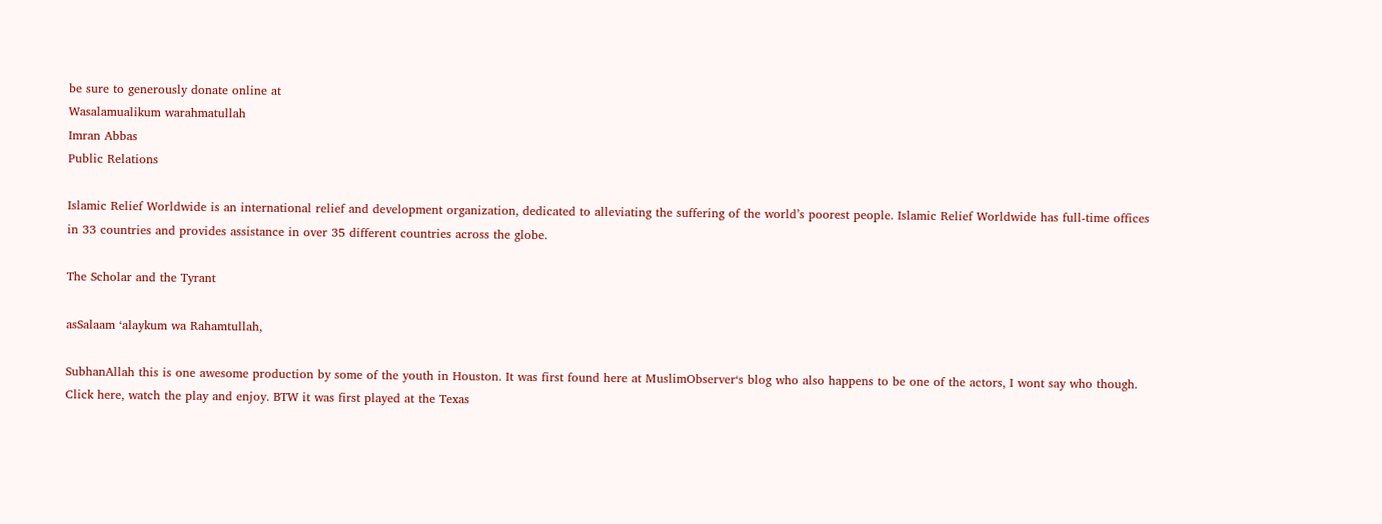be sure to generously donate online at
Wasalamualikum warahmatullah
Imran Abbas
Public Relations

Islamic Relief Worldwide is an international relief and development organization, dedicated to alleviating the suffering of the world’s poorest people. Islamic Relief Worldwide has full-time offices in 33 countries and provides assistance in over 35 different countries across the globe.

The Scholar and the Tyrant

asSalaam ‘alaykum wa Rahamtullah,

SubhanAllah this is one awesome production by some of the youth in Houston. It was first found here at MuslimObserver‘s blog who also happens to be one of the actors, I wont say who though. Click here, watch the play and enjoy. BTW it was first played at the Texas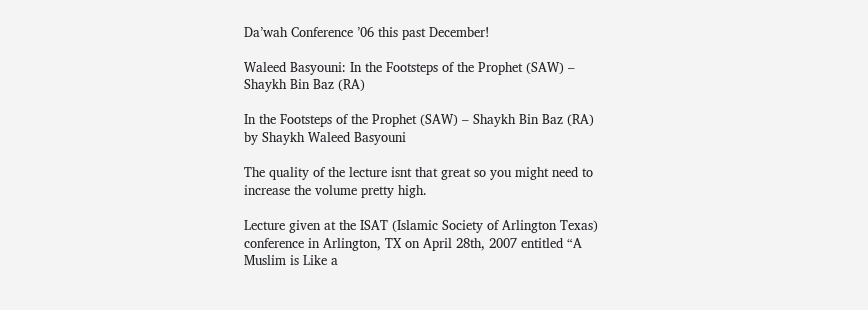Da’wah Conference ’06 this past December!

Waleed Basyouni: In the Footsteps of the Prophet (SAW) – Shaykh Bin Baz (RA)

In the Footsteps of the Prophet (SAW) – Shaykh Bin Baz (RA) by Shaykh Waleed Basyouni

The quality of the lecture isnt that great so you might need to increase the volume pretty high.

Lecture given at the ISAT (Islamic Society of Arlington Texas) conference in Arlington, TX on April 28th, 2007 entitled “A Muslim is Like a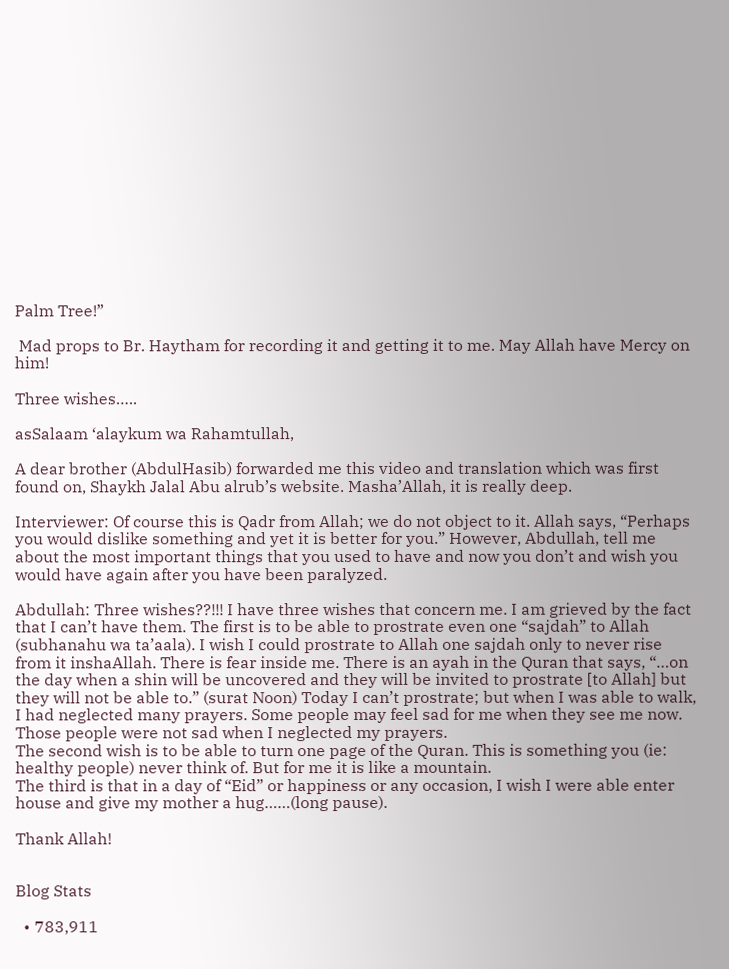Palm Tree!”

 Mad props to Br. Haytham for recording it and getting it to me. May Allah have Mercy on him!

Three wishes…..

asSalaam ‘alaykum wa Rahamtullah,

A dear brother (AbdulHasib) forwarded me this video and translation which was first found on, Shaykh Jalal Abu alrub’s website. Masha’Allah, it is really deep.

Interviewer: Of course this is Qadr from Allah; we do not object to it. Allah says, “Perhaps you would dislike something and yet it is better for you.” However, Abdullah, tell me about the most important things that you used to have and now you don’t and wish you would have again after you have been paralyzed.

Abdullah: Three wishes??!!! I have three wishes that concern me. I am grieved by the fact that I can’t have them. The first is to be able to prostrate even one “sajdah” to Allah (subhanahu wa ta’aala). I wish I could prostrate to Allah one sajdah only to never rise from it inshaAllah. There is fear inside me. There is an ayah in the Quran that says, “…on the day when a shin will be uncovered and they will be invited to prostrate [to Allah] but they will not be able to.” (surat Noon) Today I can’t prostrate; but when I was able to walk, I had neglected many prayers. Some people may feel sad for me when they see me now. Those people were not sad when I neglected my prayers.
The second wish is to be able to turn one page of the Quran. This is something you (ie: healthy people) never think of. But for me it is like a mountain.
The third is that in a day of “Eid” or happiness or any occasion, I wish I were able enter house and give my mother a hug……(long pause).

Thank Allah!


Blog Stats

  • 783,911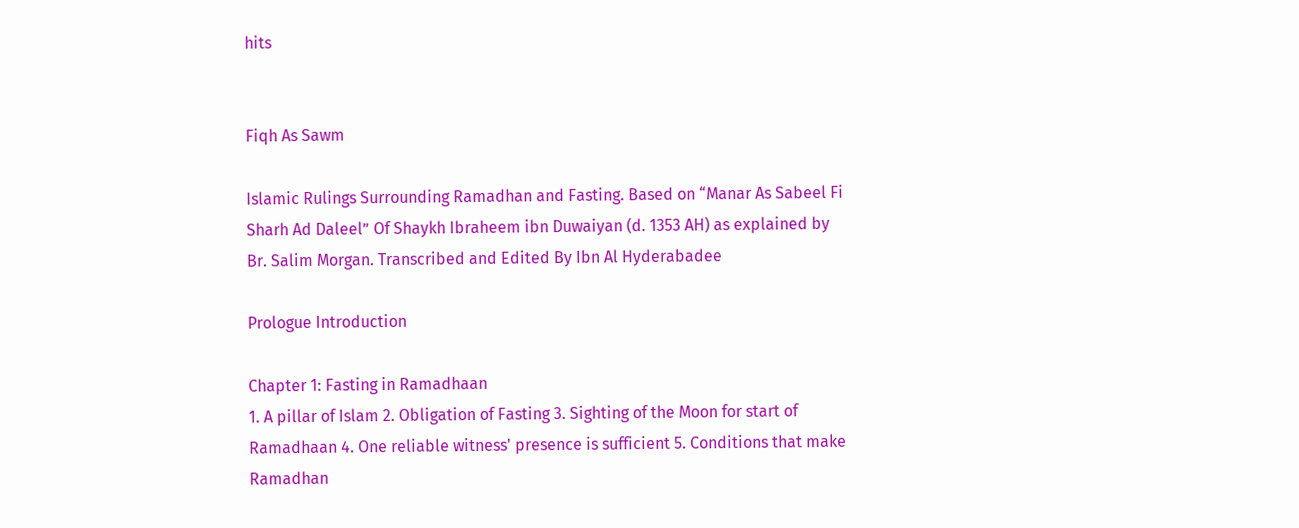hits


Fiqh As Sawm

Islamic Rulings Surrounding Ramadhan and Fasting. Based on “Manar As Sabeel Fi Sharh Ad Daleel” Of Shaykh Ibraheem ibn Duwaiyan (d. 1353 AH) as explained by Br. Salim Morgan. Transcribed and Edited By Ibn Al Hyderabadee

Prologue Introduction

Chapter 1: Fasting in Ramadhaan
1. A pillar of Islam 2. Obligation of Fasting 3. Sighting of the Moon for start of Ramadhaan 4. One reliable witness' presence is sufficient 5. Conditions that make Ramadhan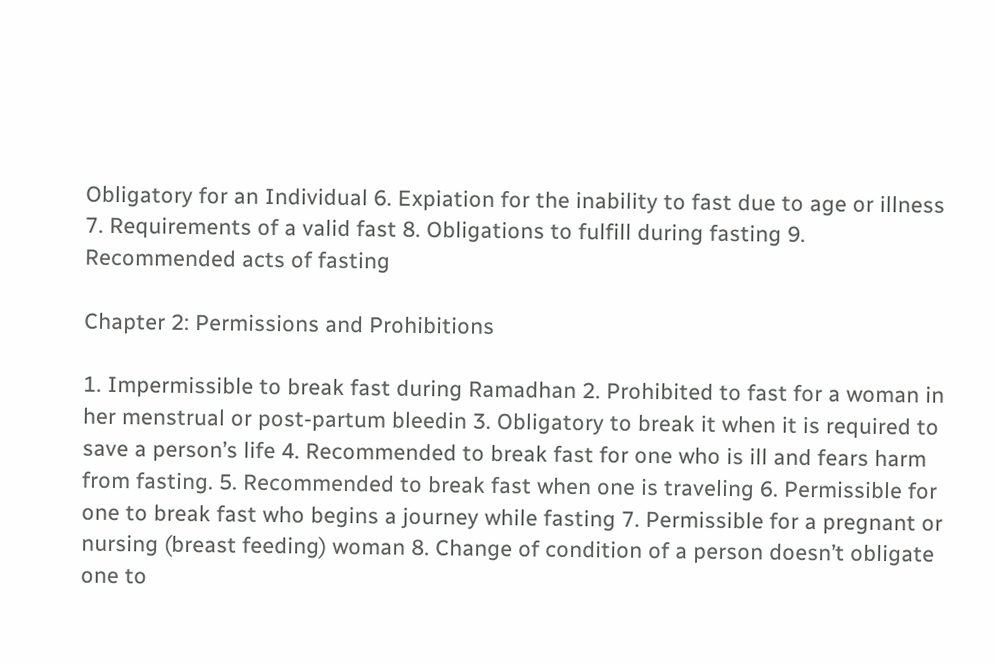Obligatory for an Individual 6. Expiation for the inability to fast due to age or illness 7. Requirements of a valid fast 8. Obligations to fulfill during fasting 9. Recommended acts of fasting

Chapter 2: Permissions and Prohibitions

1. Impermissible to break fast during Ramadhan 2. Prohibited to fast for a woman in her menstrual or post-partum bleedin 3. Obligatory to break it when it is required to save a person’s life 4. Recommended to break fast for one who is ill and fears harm from fasting. 5. Recommended to break fast when one is traveling 6. Permissible for one to break fast who begins a journey while fasting 7. Permissible for a pregnant or nursing (breast feeding) woman 8. Change of condition of a person doesn’t obligate one to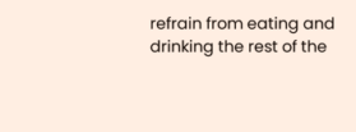refrain from eating and drinking the rest of the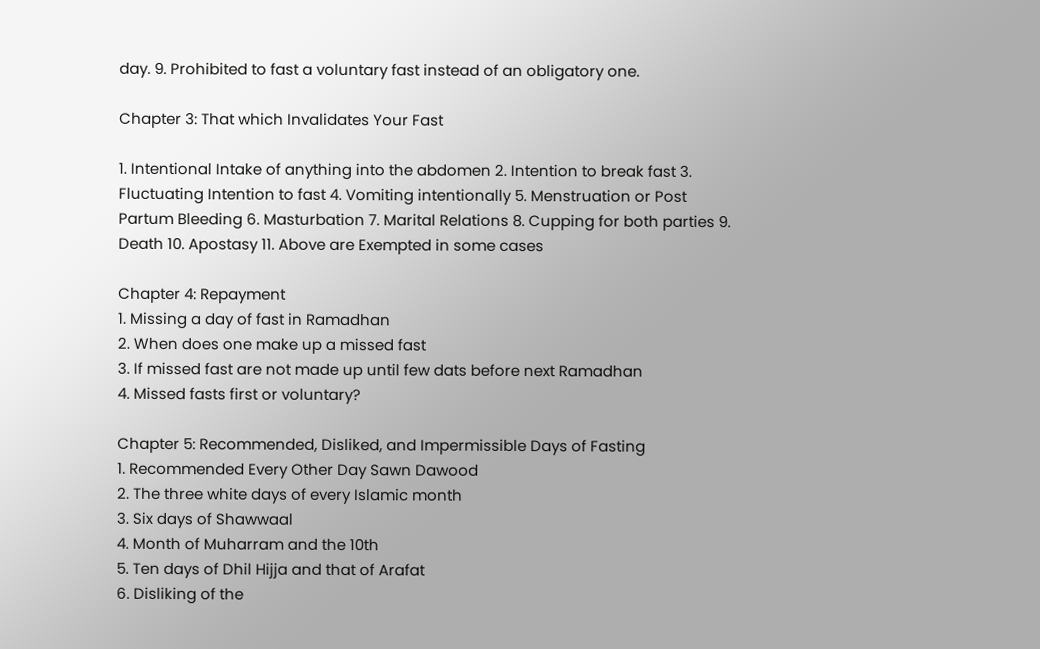day. 9. Prohibited to fast a voluntary fast instead of an obligatory one.

Chapter 3: That which Invalidates Your Fast

1. Intentional Intake of anything into the abdomen 2. Intention to break fast 3. Fluctuating Intention to fast 4. Vomiting intentionally 5. Menstruation or Post Partum Bleeding 6. Masturbation 7. Marital Relations 8. Cupping for both parties 9. Death 10. Apostasy 11. Above are Exempted in some cases

Chapter 4: Repayment
1. Missing a day of fast in Ramadhan
2. When does one make up a missed fast
3. If missed fast are not made up until few dats before next Ramadhan
4. Missed fasts first or voluntary?

Chapter 5: Recommended, Disliked, and Impermissible Days of Fasting
1. Recommended Every Other Day Sawn Dawood
2. The three white days of every Islamic month
3. Six days of Shawwaal
4. Month of Muharram and the 10th
5. Ten days of Dhil Hijja and that of Arafat
6. Disliking of the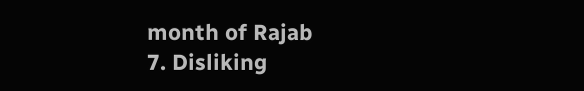month of Rajab
7. Disliking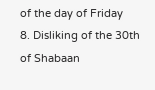of the day of Friday
8. Disliking of the 30th of Shabaan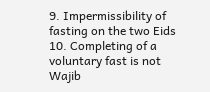9. Impermissibility of fasting on the two Eids
10. Completing of a voluntary fast is not Wajib